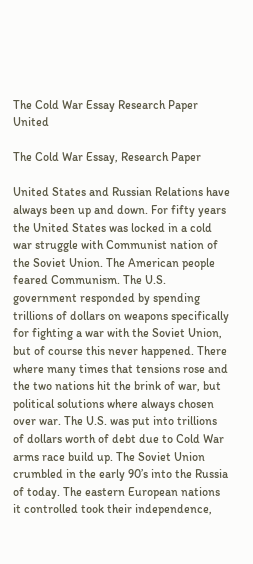The Cold War Essay Research Paper United

The Cold War Essay, Research Paper

United States and Russian Relations have always been up and down. For fifty years the United States was locked in a cold war struggle with Communist nation of the Soviet Union. The American people feared Communism. The U.S. government responded by spending trillions of dollars on weapons specifically for fighting a war with the Soviet Union, but of course this never happened. There where many times that tensions rose and the two nations hit the brink of war, but political solutions where always chosen over war. The U.S. was put into trillions of dollars worth of debt due to Cold War arms race build up. The Soviet Union crumbled in the early 90’s into the Russia of today. The eastern European nations it controlled took their independence,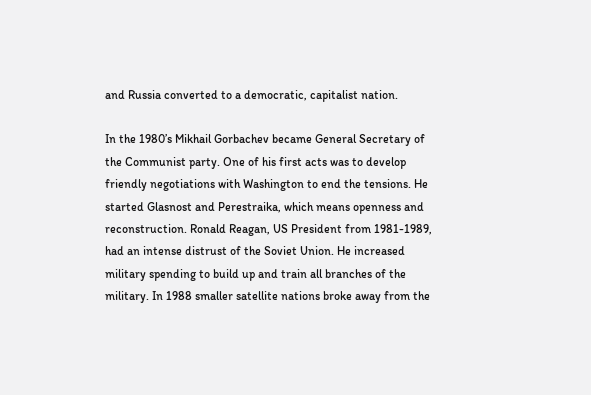and Russia converted to a democratic, capitalist nation.

In the 1980’s Mikhail Gorbachev became General Secretary of the Communist party. One of his first acts was to develop friendly negotiations with Washington to end the tensions. He started Glasnost and Perestraika, which means openness and reconstruction. Ronald Reagan, US President from 1981-1989, had an intense distrust of the Soviet Union. He increased military spending to build up and train all branches of the military. In 1988 smaller satellite nations broke away from the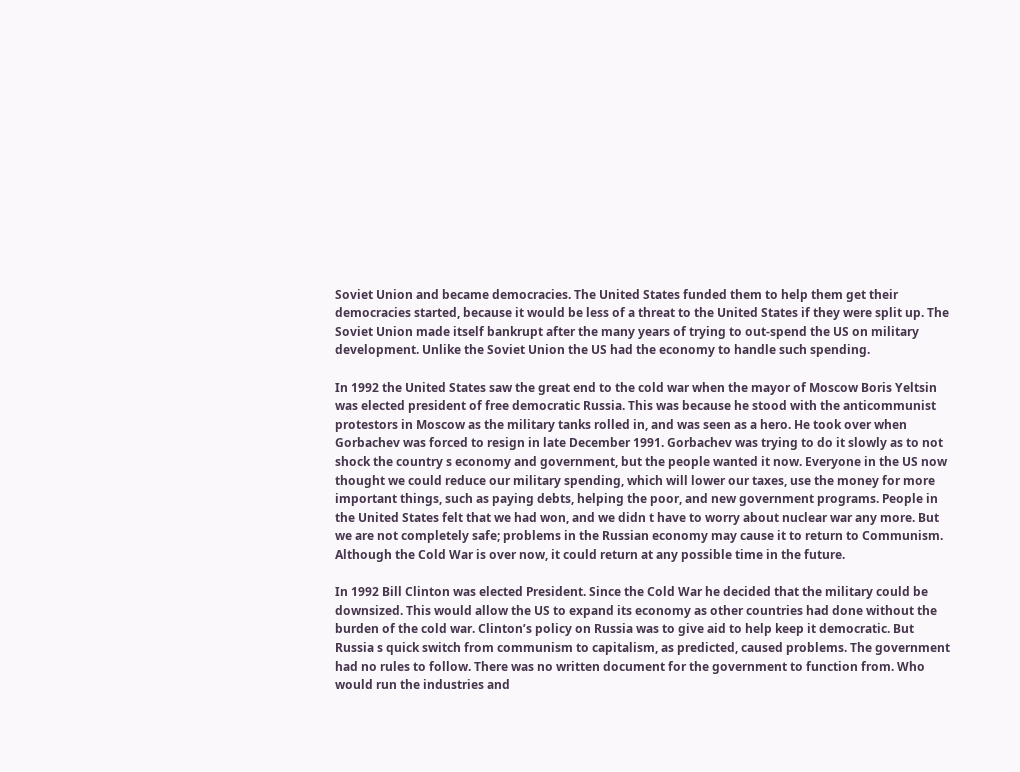Soviet Union and became democracies. The United States funded them to help them get their democracies started, because it would be less of a threat to the United States if they were split up. The Soviet Union made itself bankrupt after the many years of trying to out-spend the US on military development. Unlike the Soviet Union the US had the economy to handle such spending.

In 1992 the United States saw the great end to the cold war when the mayor of Moscow Boris Yeltsin was elected president of free democratic Russia. This was because he stood with the anticommunist protestors in Moscow as the military tanks rolled in, and was seen as a hero. He took over when Gorbachev was forced to resign in late December 1991. Gorbachev was trying to do it slowly as to not shock the country s economy and government, but the people wanted it now. Everyone in the US now thought we could reduce our military spending, which will lower our taxes, use the money for more important things, such as paying debts, helping the poor, and new government programs. People in the United States felt that we had won, and we didn t have to worry about nuclear war any more. But we are not completely safe; problems in the Russian economy may cause it to return to Communism. Although the Cold War is over now, it could return at any possible time in the future.

In 1992 Bill Clinton was elected President. Since the Cold War he decided that the military could be downsized. This would allow the US to expand its economy as other countries had done without the burden of the cold war. Clinton’s policy on Russia was to give aid to help keep it democratic. But Russia s quick switch from communism to capitalism, as predicted, caused problems. The government had no rules to follow. There was no written document for the government to function from. Who would run the industries and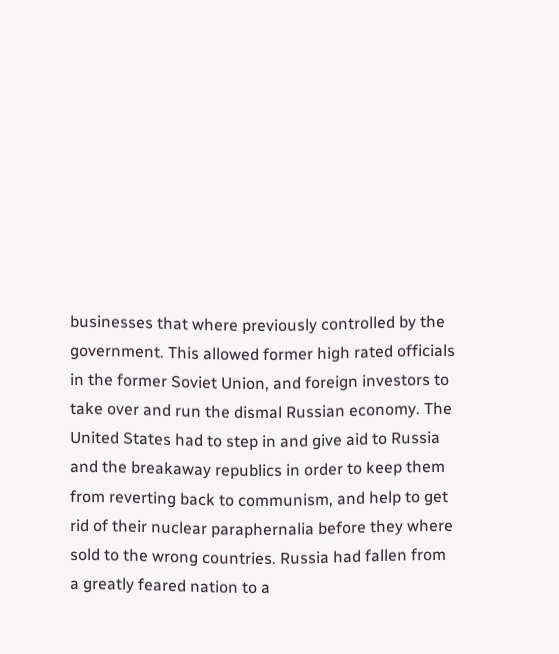businesses that where previously controlled by the government. This allowed former high rated officials in the former Soviet Union, and foreign investors to take over and run the dismal Russian economy. The United States had to step in and give aid to Russia and the breakaway republics in order to keep them from reverting back to communism, and help to get rid of their nuclear paraphernalia before they where sold to the wrong countries. Russia had fallen from a greatly feared nation to a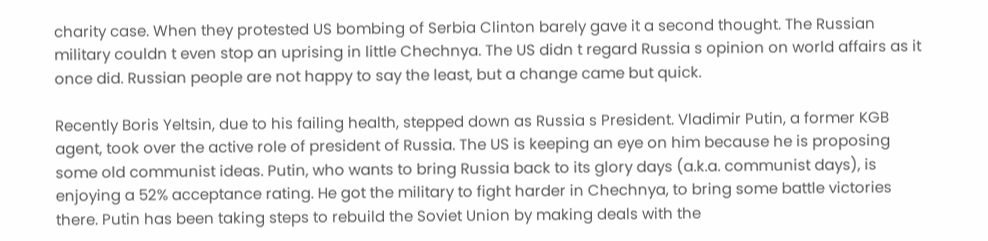charity case. When they protested US bombing of Serbia Clinton barely gave it a second thought. The Russian military couldn t even stop an uprising in little Chechnya. The US didn t regard Russia s opinion on world affairs as it once did. Russian people are not happy to say the least, but a change came but quick.

Recently Boris Yeltsin, due to his failing health, stepped down as Russia s President. Vladimir Putin, a former KGB agent, took over the active role of president of Russia. The US is keeping an eye on him because he is proposing some old communist ideas. Putin, who wants to bring Russia back to its glory days (a.k.a. communist days), is enjoying a 52% acceptance rating. He got the military to fight harder in Chechnya, to bring some battle victories there. Putin has been taking steps to rebuild the Soviet Union by making deals with the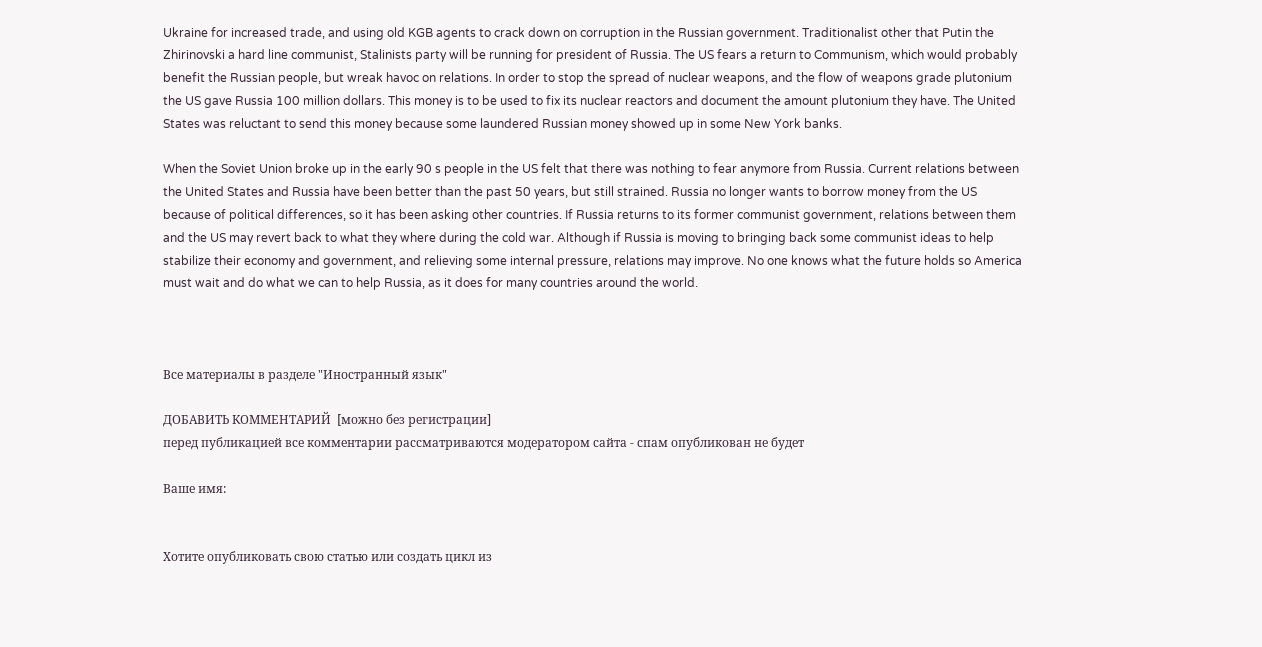Ukraine for increased trade, and using old KGB agents to crack down on corruption in the Russian government. Traditionalist other that Putin the Zhirinovski a hard line communist, Stalinists party will be running for president of Russia. The US fears a return to Communism, which would probably benefit the Russian people, but wreak havoc on relations. In order to stop the spread of nuclear weapons, and the flow of weapons grade plutonium the US gave Russia 100 million dollars. This money is to be used to fix its nuclear reactors and document the amount plutonium they have. The United States was reluctant to send this money because some laundered Russian money showed up in some New York banks.

When the Soviet Union broke up in the early 90 s people in the US felt that there was nothing to fear anymore from Russia. Current relations between the United States and Russia have been better than the past 50 years, but still strained. Russia no longer wants to borrow money from the US because of political differences, so it has been asking other countries. If Russia returns to its former communist government, relations between them and the US may revert back to what they where during the cold war. Although if Russia is moving to bringing back some communist ideas to help stabilize their economy and government, and relieving some internal pressure, relations may improve. No one knows what the future holds so America must wait and do what we can to help Russia, as it does for many countries around the world.



Все материалы в разделе "Иностранный язык"

ДОБАВИТЬ КОММЕНТАРИЙ  [можно без регистрации]
перед публикацией все комментарии рассматриваются модератором сайта - спам опубликован не будет

Ваше имя:


Хотите опубликовать свою статью или создать цикл из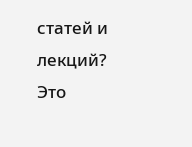статей и лекций?
Это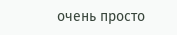очень просто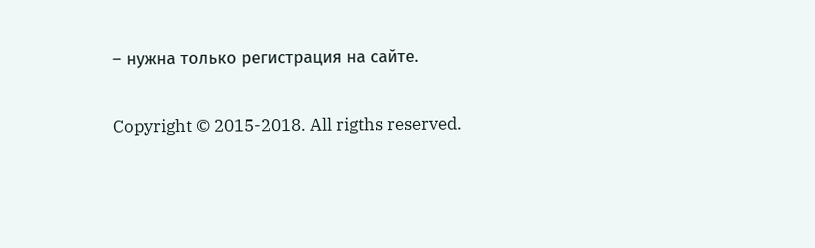– нужна только регистрация на сайте.

Copyright © 2015-2018. All rigths reserved.